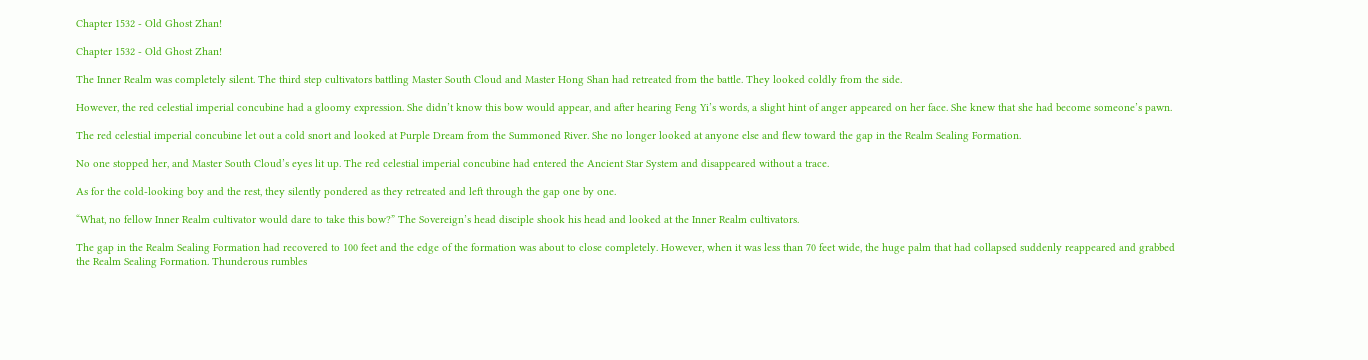Chapter 1532 - Old Ghost Zhan!

Chapter 1532 - Old Ghost Zhan!

The Inner Realm was completely silent. The third step cultivators battling Master South Cloud and Master Hong Shan had retreated from the battle. They looked coldly from the side.

However, the red celestial imperial concubine had a gloomy expression. She didn’t know this bow would appear, and after hearing Feng Yi’s words, a slight hint of anger appeared on her face. She knew that she had become someone’s pawn.

The red celestial imperial concubine let out a cold snort and looked at Purple Dream from the Summoned River. She no longer looked at anyone else and flew toward the gap in the Realm Sealing Formation.

No one stopped her, and Master South Cloud’s eyes lit up. The red celestial imperial concubine had entered the Ancient Star System and disappeared without a trace.

As for the cold-looking boy and the rest, they silently pondered as they retreated and left through the gap one by one.

“What, no fellow Inner Realm cultivator would dare to take this bow?” The Sovereign’s head disciple shook his head and looked at the Inner Realm cultivators.

The gap in the Realm Sealing Formation had recovered to 100 feet and the edge of the formation was about to close completely. However, when it was less than 70 feet wide, the huge palm that had collapsed suddenly reappeared and grabbed the Realm Sealing Formation. Thunderous rumbles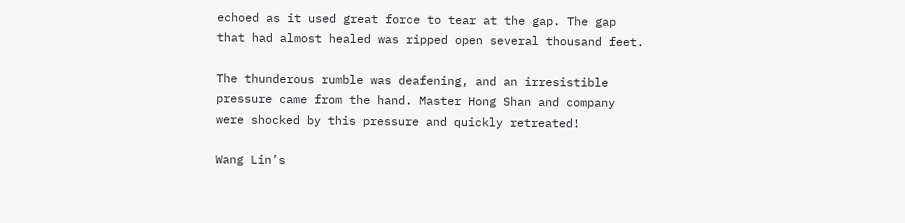echoed as it used great force to tear at the gap. The gap that had almost healed was ripped open several thousand feet.

The thunderous rumble was deafening, and an irresistible pressure came from the hand. Master Hong Shan and company were shocked by this pressure and quickly retreated!

Wang Lin’s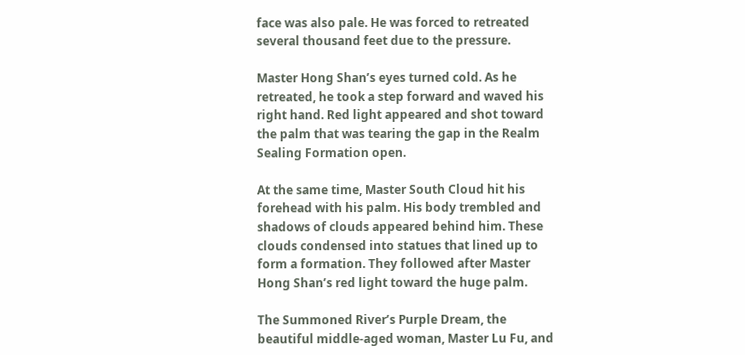face was also pale. He was forced to retreated several thousand feet due to the pressure.

Master Hong Shan’s eyes turned cold. As he retreated, he took a step forward and waved his right hand. Red light appeared and shot toward the palm that was tearing the gap in the Realm Sealing Formation open.

At the same time, Master South Cloud hit his forehead with his palm. His body trembled and shadows of clouds appeared behind him. These clouds condensed into statues that lined up to form a formation. They followed after Master Hong Shan’s red light toward the huge palm.

The Summoned River’s Purple Dream, the beautiful middle-aged woman, Master Lu Fu, and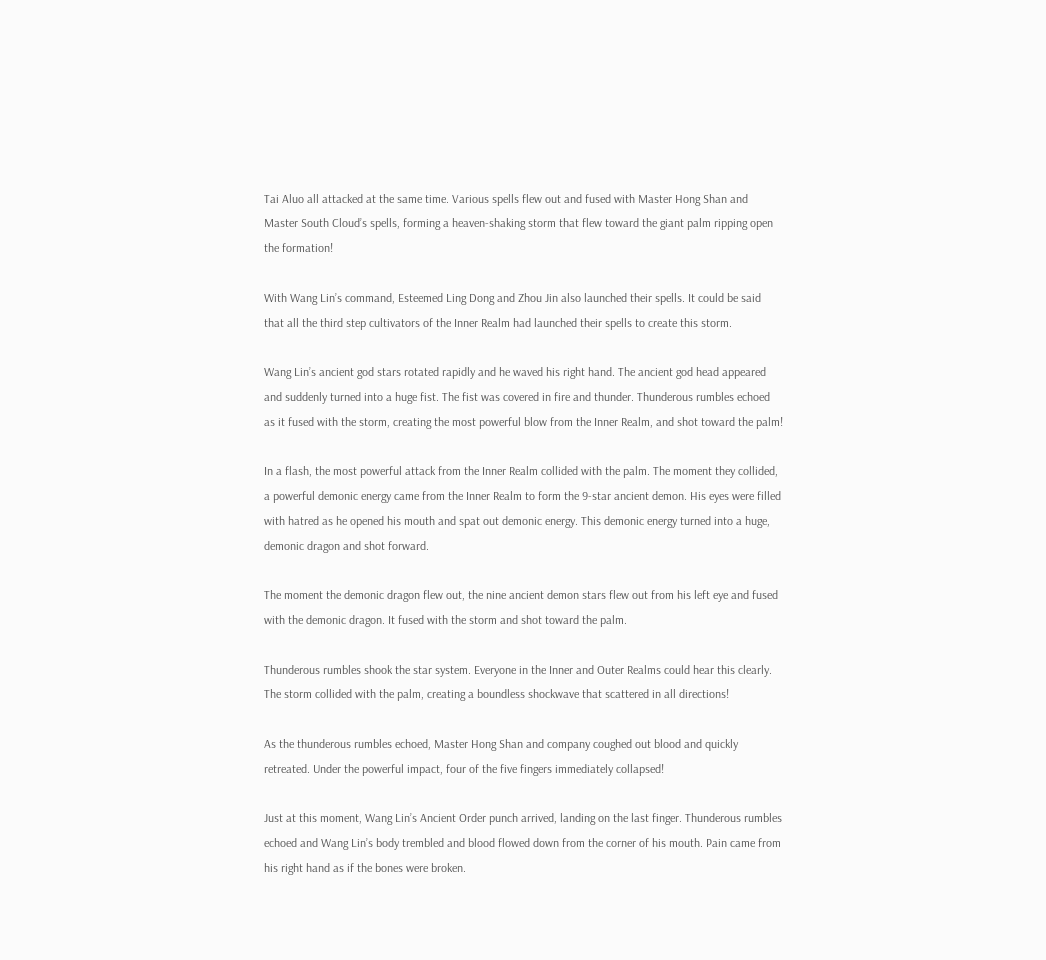Tai Aluo all attacked at the same time. Various spells flew out and fused with Master Hong Shan and Master South Cloud’s spells, forming a heaven-shaking storm that flew toward the giant palm ripping open the formation!

With Wang Lin’s command, Esteemed Ling Dong and Zhou Jin also launched their spells. It could be said that all the third step cultivators of the Inner Realm had launched their spells to create this storm.

Wang Lin’s ancient god stars rotated rapidly and he waved his right hand. The ancient god head appeared and suddenly turned into a huge fist. The fist was covered in fire and thunder. Thunderous rumbles echoed as it fused with the storm, creating the most powerful blow from the Inner Realm, and shot toward the palm!

In a flash, the most powerful attack from the Inner Realm collided with the palm. The moment they collided, a powerful demonic energy came from the Inner Realm to form the 9-star ancient demon. His eyes were filled with hatred as he opened his mouth and spat out demonic energy. This demonic energy turned into a huge, demonic dragon and shot forward.

The moment the demonic dragon flew out, the nine ancient demon stars flew out from his left eye and fused with the demonic dragon. It fused with the storm and shot toward the palm.

Thunderous rumbles shook the star system. Everyone in the Inner and Outer Realms could hear this clearly. The storm collided with the palm, creating a boundless shockwave that scattered in all directions!

As the thunderous rumbles echoed, Master Hong Shan and company coughed out blood and quickly retreated. Under the powerful impact, four of the five fingers immediately collapsed!

Just at this moment, Wang Lin’s Ancient Order punch arrived, landing on the last finger. Thunderous rumbles echoed and Wang Lin’s body trembled and blood flowed down from the corner of his mouth. Pain came from his right hand as if the bones were broken.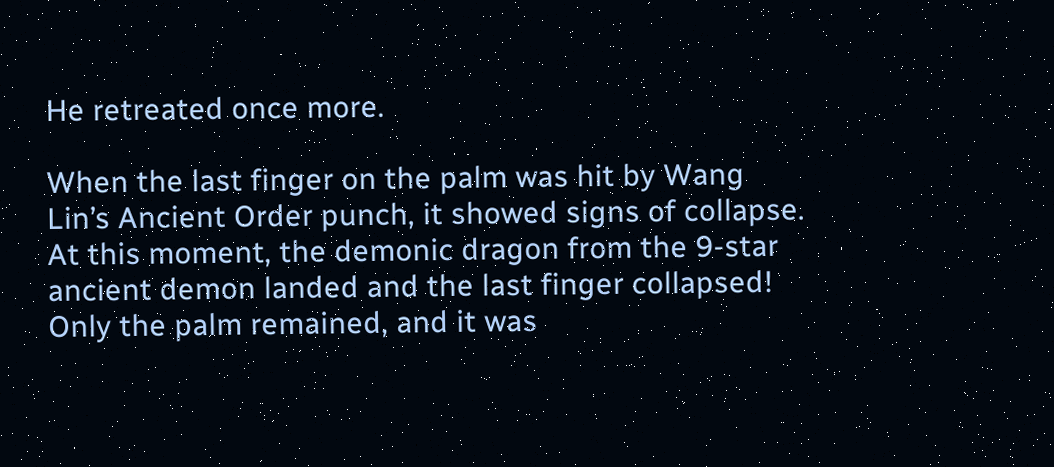He retreated once more.

When the last finger on the palm was hit by Wang Lin’s Ancient Order punch, it showed signs of collapse. At this moment, the demonic dragon from the 9-star ancient demon landed and the last finger collapsed! Only the palm remained, and it was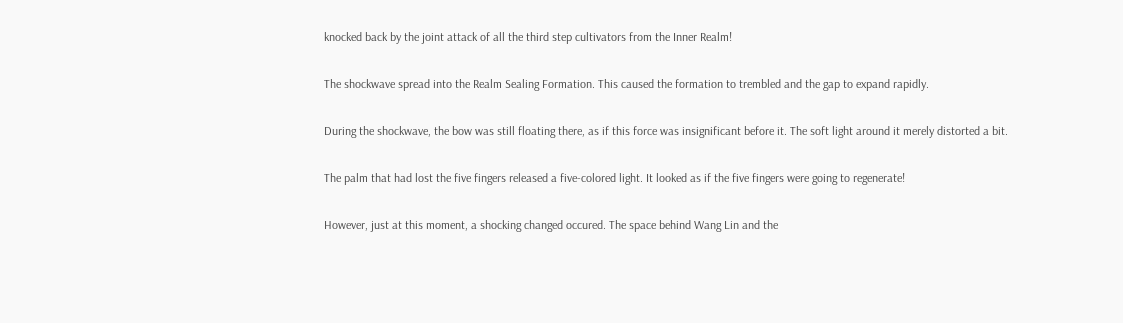knocked back by the joint attack of all the third step cultivators from the Inner Realm!

The shockwave spread into the Realm Sealing Formation. This caused the formation to trembled and the gap to expand rapidly.

During the shockwave, the bow was still floating there, as if this force was insignificant before it. The soft light around it merely distorted a bit.

The palm that had lost the five fingers released a five-colored light. It looked as if the five fingers were going to regenerate!

However, just at this moment, a shocking changed occured. The space behind Wang Lin and the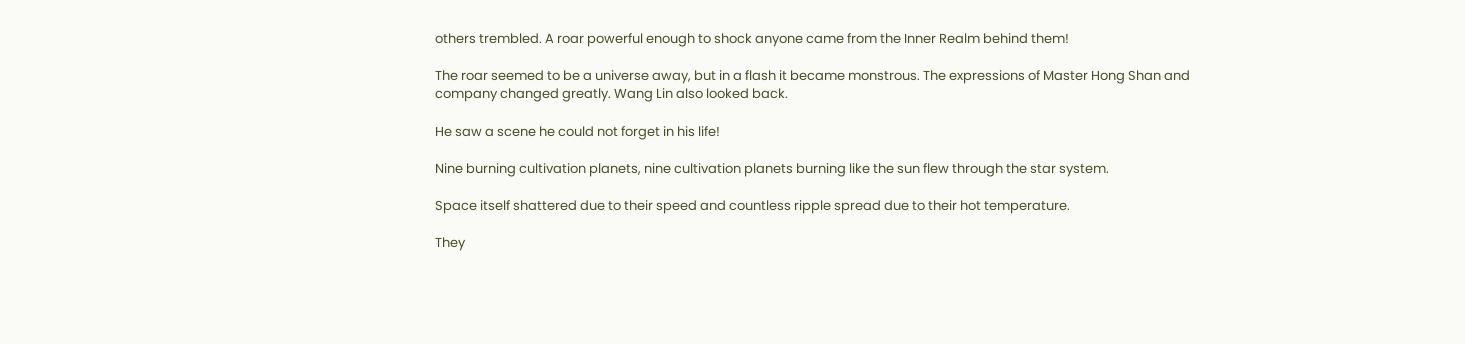others trembled. A roar powerful enough to shock anyone came from the Inner Realm behind them!

The roar seemed to be a universe away, but in a flash it became monstrous. The expressions of Master Hong Shan and company changed greatly. Wang Lin also looked back.

He saw a scene he could not forget in his life!

Nine burning cultivation planets, nine cultivation planets burning like the sun flew through the star system.

Space itself shattered due to their speed and countless ripple spread due to their hot temperature.

They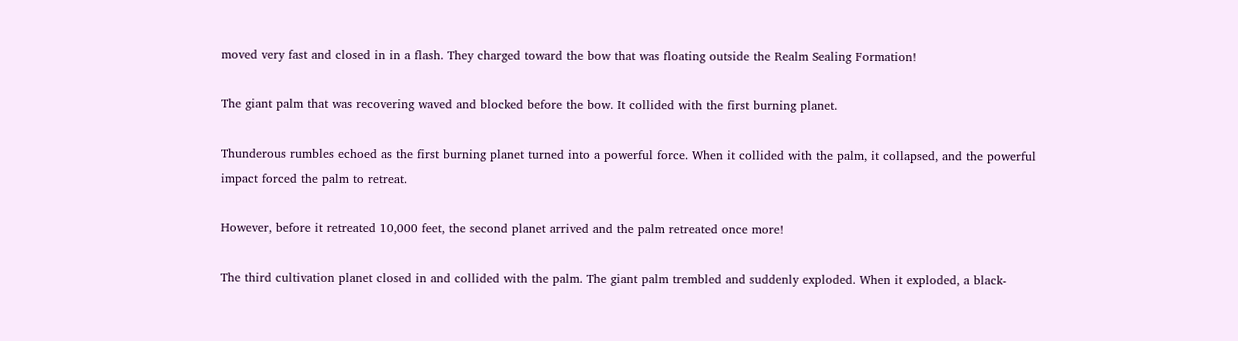moved very fast and closed in in a flash. They charged toward the bow that was floating outside the Realm Sealing Formation!

The giant palm that was recovering waved and blocked before the bow. It collided with the first burning planet.

Thunderous rumbles echoed as the first burning planet turned into a powerful force. When it collided with the palm, it collapsed, and the powerful impact forced the palm to retreat.

However, before it retreated 10,000 feet, the second planet arrived and the palm retreated once more!

The third cultivation planet closed in and collided with the palm. The giant palm trembled and suddenly exploded. When it exploded, a black-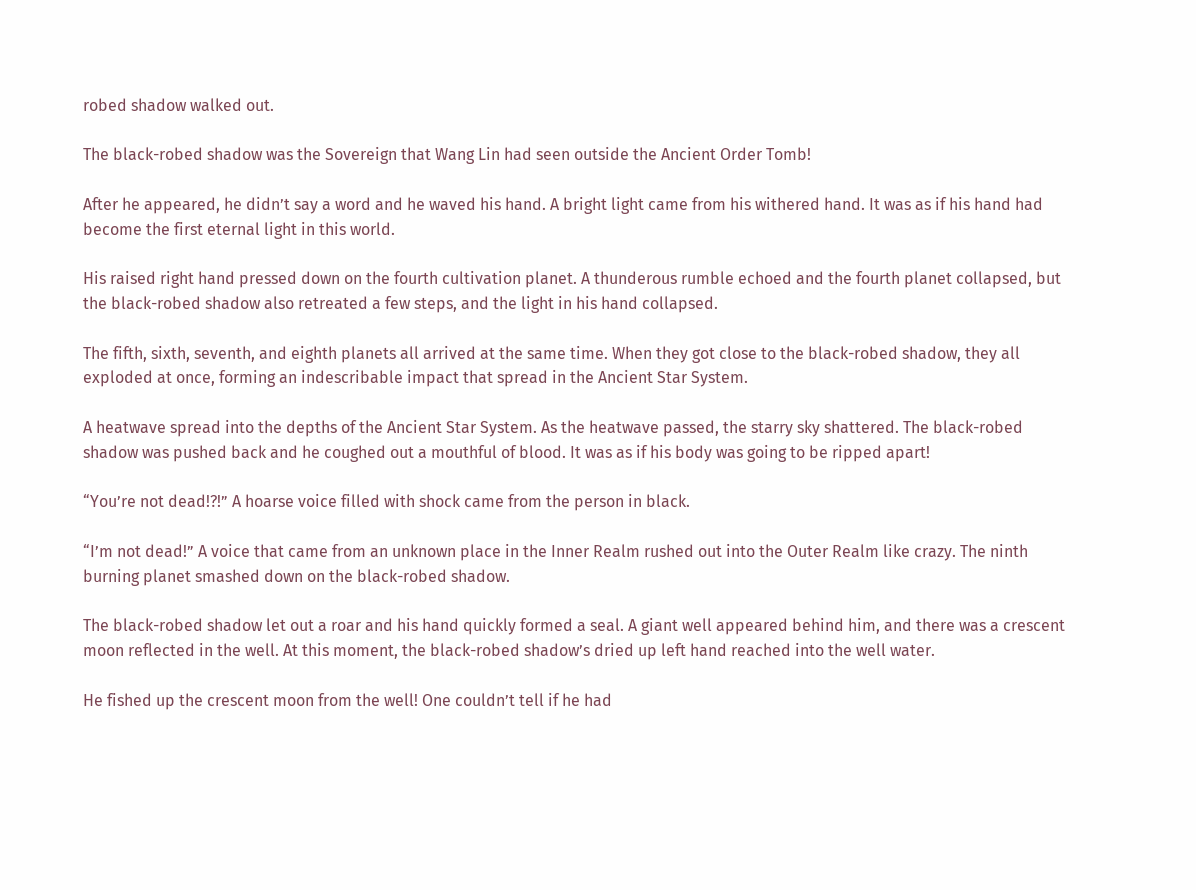robed shadow walked out.

The black-robed shadow was the Sovereign that Wang Lin had seen outside the Ancient Order Tomb!

After he appeared, he didn’t say a word and he waved his hand. A bright light came from his withered hand. It was as if his hand had become the first eternal light in this world.

His raised right hand pressed down on the fourth cultivation planet. A thunderous rumble echoed and the fourth planet collapsed, but the black-robed shadow also retreated a few steps, and the light in his hand collapsed.

The fifth, sixth, seventh, and eighth planets all arrived at the same time. When they got close to the black-robed shadow, they all exploded at once, forming an indescribable impact that spread in the Ancient Star System.

A heatwave spread into the depths of the Ancient Star System. As the heatwave passed, the starry sky shattered. The black-robed shadow was pushed back and he coughed out a mouthful of blood. It was as if his body was going to be ripped apart!

“You’re not dead!?!” A hoarse voice filled with shock came from the person in black.

“I’m not dead!” A voice that came from an unknown place in the Inner Realm rushed out into the Outer Realm like crazy. The ninth burning planet smashed down on the black-robed shadow.

The black-robed shadow let out a roar and his hand quickly formed a seal. A giant well appeared behind him, and there was a crescent moon reflected in the well. At this moment, the black-robed shadow’s dried up left hand reached into the well water.

He fished up the crescent moon from the well! One couldn’t tell if he had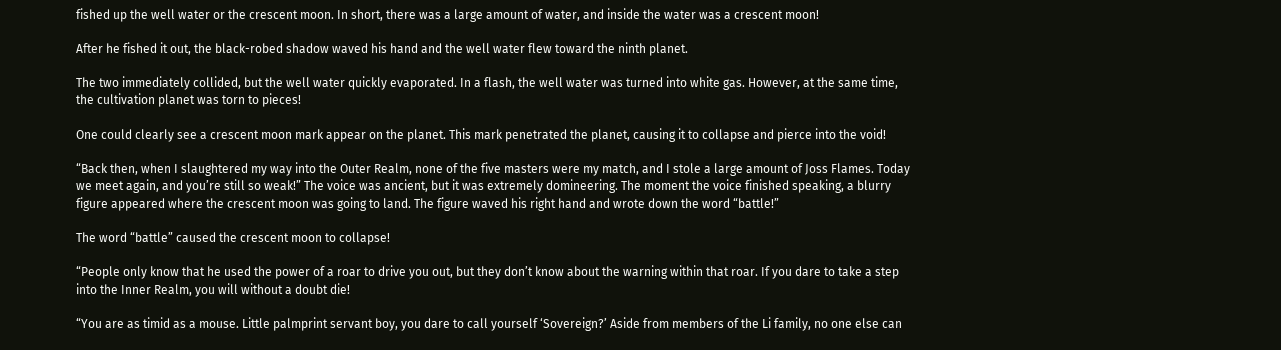fished up the well water or the crescent moon. In short, there was a large amount of water, and inside the water was a crescent moon!

After he fished it out, the black-robed shadow waved his hand and the well water flew toward the ninth planet.

The two immediately collided, but the well water quickly evaporated. In a flash, the well water was turned into white gas. However, at the same time, the cultivation planet was torn to pieces!

One could clearly see a crescent moon mark appear on the planet. This mark penetrated the planet, causing it to collapse and pierce into the void!

“Back then, when I slaughtered my way into the Outer Realm, none of the five masters were my match, and I stole a large amount of Joss Flames. Today we meet again, and you’re still so weak!” The voice was ancient, but it was extremely domineering. The moment the voice finished speaking, a blurry figure appeared where the crescent moon was going to land. The figure waved his right hand and wrote down the word “battle!”

The word “battle” caused the crescent moon to collapse!

“People only know that he used the power of a roar to drive you out, but they don’t know about the warning within that roar. If you dare to take a step into the Inner Realm, you will without a doubt die!

“You are as timid as a mouse. Little palmprint servant boy, you dare to call yourself ‘Sovereign?’ Aside from members of the Li family, no one else can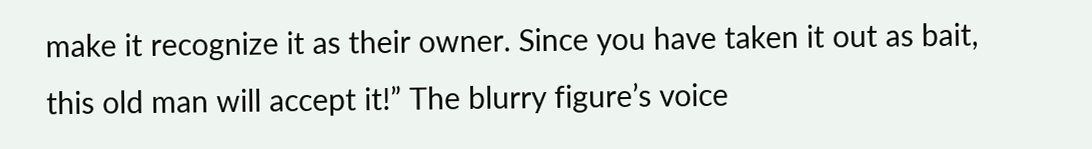make it recognize it as their owner. Since you have taken it out as bait, this old man will accept it!” The blurry figure’s voice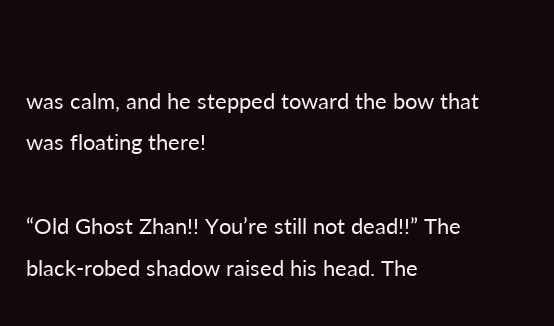was calm, and he stepped toward the bow that was floating there!

“Old Ghost Zhan!! You’re still not dead!!” The black-robed shadow raised his head. The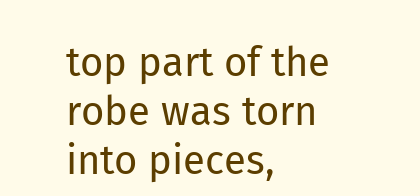top part of the robe was torn into pieces,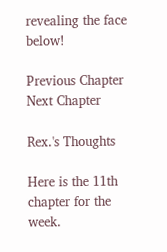revealing the face below!

Previous Chapter Next Chapter

Rex.'s Thoughts

Here is the 11th chapter for the week.